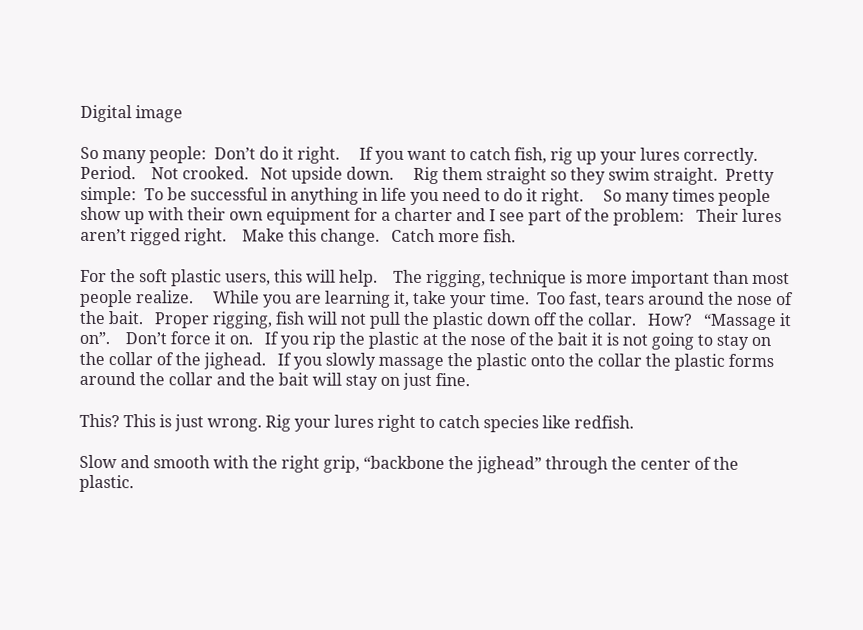Digital image

So many people:  Don’t do it right.     If you want to catch fish, rig up your lures correctly.   Period.    Not crooked.   Not upside down.     Rig them straight so they swim straight.  Pretty simple:  To be successful in anything in life you need to do it right.     So many times people show up with their own equipment for a charter and I see part of the problem:   Their lures aren’t rigged right.    Make this change.   Catch more fish.

For the soft plastic users, this will help.    The rigging, technique is more important than most people realize.     While you are learning it, take your time.  Too fast, tears around the nose of the bait.   Proper rigging, fish will not pull the plastic down off the collar.   How?   “Massage it on”.    Don’t force it on.   If you rip the plastic at the nose of the bait it is not going to stay on the collar of the jighead.   If you slowly massage the plastic onto the collar the plastic forms around the collar and the bait will stay on just fine.

This? This is just wrong. Rig your lures right to catch species like redfish.

Slow and smooth with the right grip, “backbone the jighead” through the center of the plastic.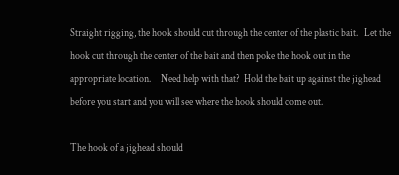Straight rigging, the hook should cut through the center of the plastic bait.   Let the hook cut through the center of the bait and then poke the hook out in the appropriate location.     Need help with that?  Hold the bait up against the jighead before you start and you will see where the hook should come out.

The hook of a jighead should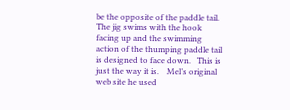be the opposite of the paddle tail.  The jig swims with the hook facing up and the swimming action of the thumping paddle tail is designed to face down.   This is just the way it is.    Mel’s original web site he used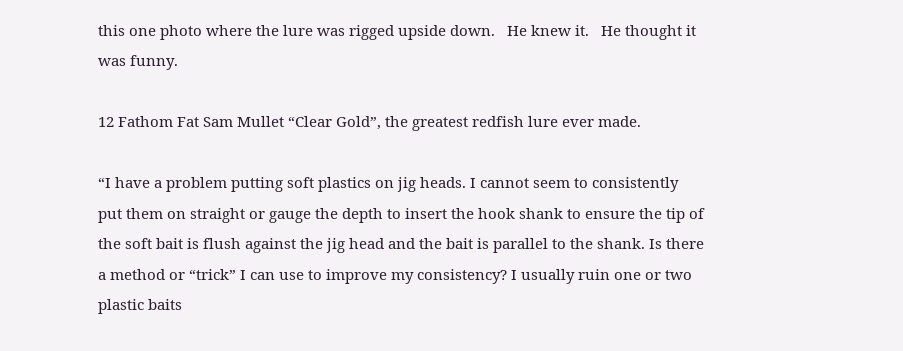this one photo where the lure was rigged upside down.   He knew it.   He thought it was funny.

12 Fathom Fat Sam Mullet “Clear Gold”, the greatest redfish lure ever made.

“I have a problem putting soft plastics on jig heads. I cannot seem to consistently put them on straight or gauge the depth to insert the hook shank to ensure the tip of the soft bait is flush against the jig head and the bait is parallel to the shank. Is there a method or “trick” I can use to improve my consistency? I usually ruin one or two plastic baits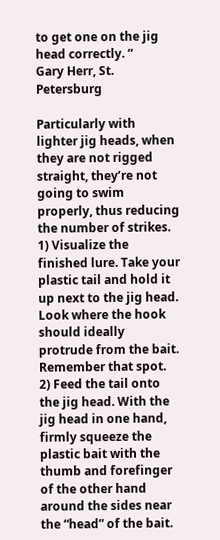to get one on the jig head correctly. “
Gary Herr, St. Petersburg

Particularly with lighter jig heads, when they are not rigged straight, they’re not going to swim properly, thus reducing the number of strikes.
1) Visualize the finished lure. Take your plastic tail and hold it up next to the jig head. Look where the hook should ideally protrude from the bait. Remember that spot.
2) Feed the tail onto the jig head. With the jig head in one hand, firmly squeeze the plastic bait with the thumb and forefinger of the other hand around the sides near the “head” of the bait.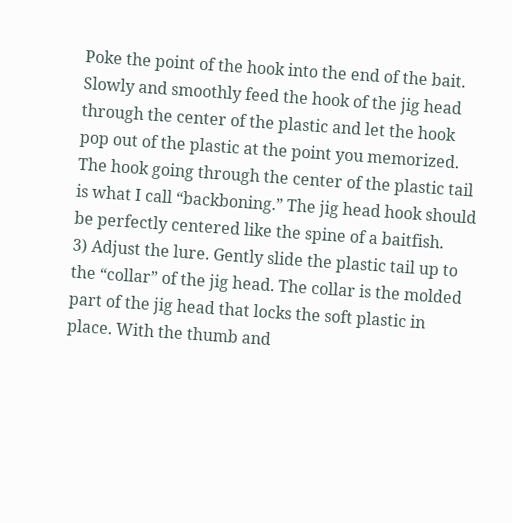Poke the point of the hook into the end of the bait. Slowly and smoothly feed the hook of the jig head through the center of the plastic and let the hook pop out of the plastic at the point you memorized. The hook going through the center of the plastic tail is what I call “backboning.” The jig head hook should be perfectly centered like the spine of a baitfish.
3) Adjust the lure. Gently slide the plastic tail up to the “collar” of the jig head. The collar is the molded part of the jig head that locks the soft plastic in place. With the thumb and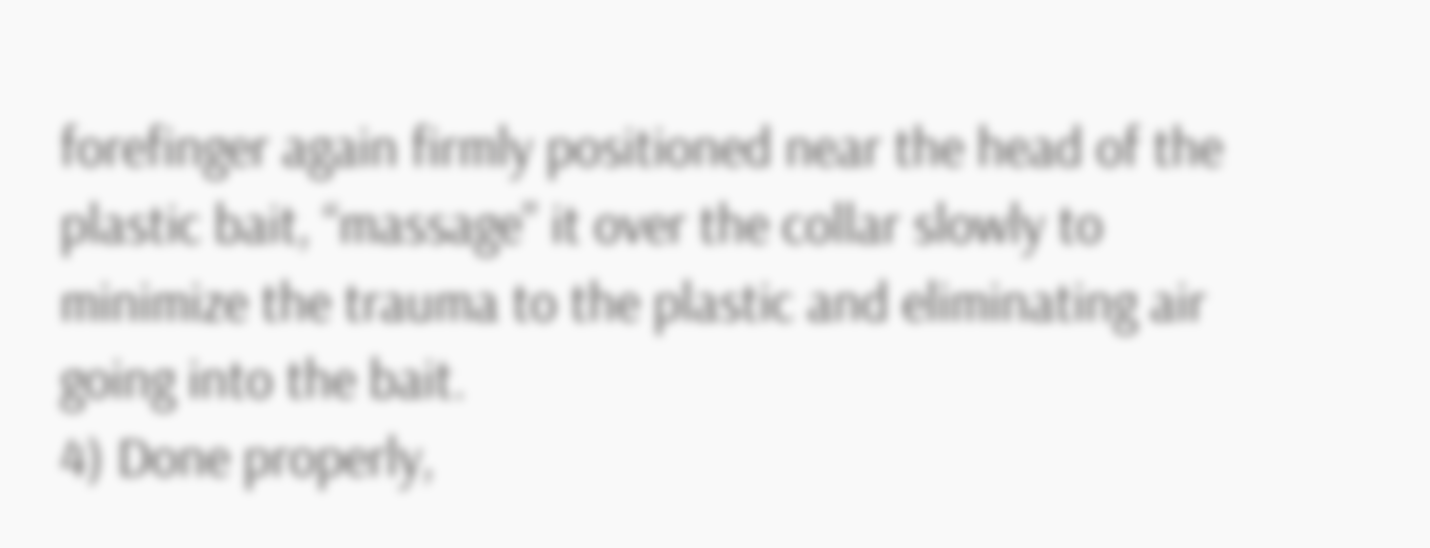forefinger again firmly positioned near the head of the plastic bait, “massage” it over the collar slowly to minimize the trauma to the plastic and eliminating air going into the bait.
4) Done properly,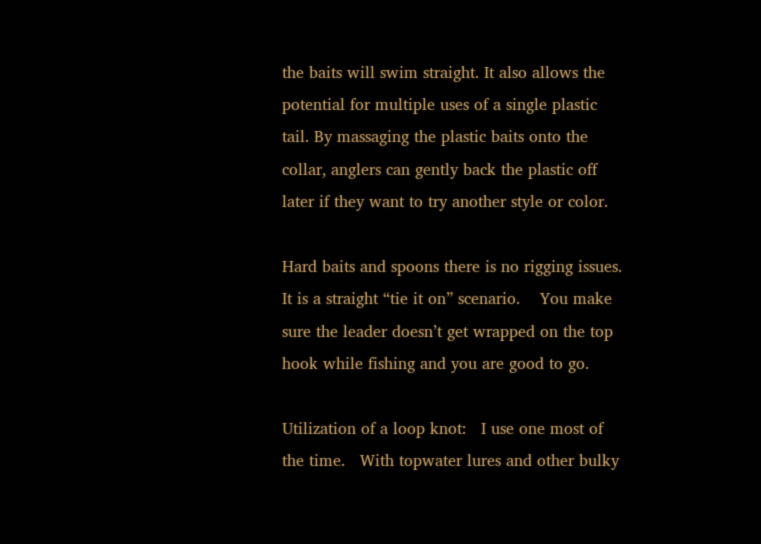the baits will swim straight. It also allows the potential for multiple uses of a single plastic tail. By massaging the plastic baits onto the collar, anglers can gently back the plastic off later if they want to try another style or color.

Hard baits and spoons there is no rigging issues.    It is a straight “tie it on” scenario.    You make sure the leader doesn’t get wrapped on the top hook while fishing and you are good to go.

Utilization of a loop knot:   I use one most of the time.   With topwater lures and other bulky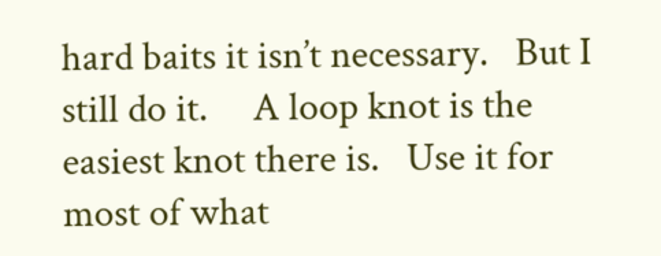hard baits it isn’t necessary.   But I still do it.     A loop knot is the easiest knot there is.   Use it for most of what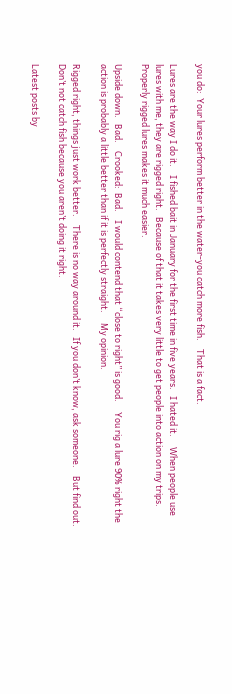you do:  Your lures perform better in the water-you catch more fish.    That is a fact.

Lures are the way I do it.    I fished bait in January for the first time in five years.   I hated it.     When people use lures with me, they are rigged right.   Because of that it takes very little to get people into action on my trips.     Properly rigged lures makes it much easier.

Upside down.   Bad.    Crooked:  Bad.    I would contend that “close to right” is good.     You rig a lure 90% right the action is probably a little better than if it is perfectly straight.     My opinion.

Rigged right, things just work better.    There is no way around it.   If you don’t know, ask someone.    But find out.    Don’t not catch fish because you aren’t doing it right.

Latest posts by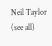Neil Taylor (see all)